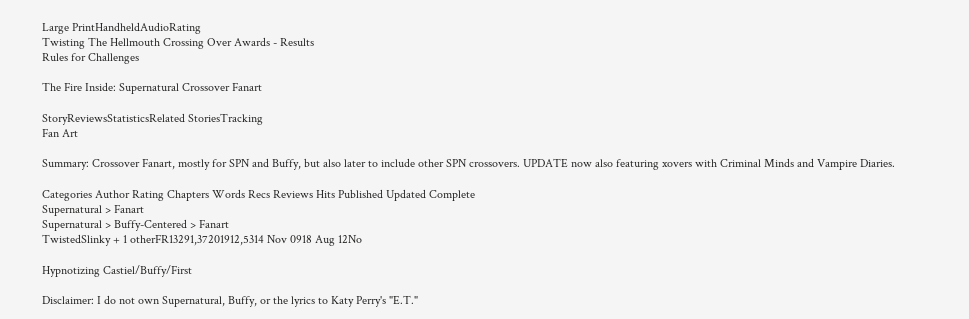Large PrintHandheldAudioRating
Twisting The Hellmouth Crossing Over Awards - Results
Rules for Challenges

The Fire Inside: Supernatural Crossover Fanart

StoryReviewsStatisticsRelated StoriesTracking
Fan Art

Summary: Crossover Fanart, mostly for SPN and Buffy, but also later to include other SPN crossovers. UPDATE now also featuring xovers with Criminal Minds and Vampire Diaries.

Categories Author Rating Chapters Words Recs Reviews Hits Published Updated Complete
Supernatural > Fanart
Supernatural > Buffy-Centered > Fanart
TwistedSlinky + 1 otherFR13291,37201912,5314 Nov 0918 Aug 12No

Hypnotizing Castiel/Buffy/First

Disclaimer: I do not own Supernatural, Buffy, or the lyrics to Katy Perry's "E.T."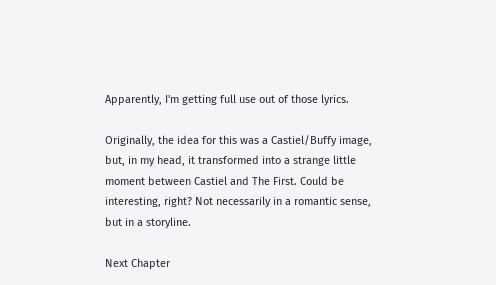Apparently, I'm getting full use out of those lyrics.

Originally, the idea for this was a Castiel/Buffy image, but, in my head, it transformed into a strange little moment between Castiel and The First. Could be interesting, right? Not necessarily in a romantic sense, but in a storyline.

Next Chapter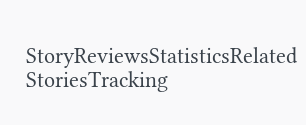StoryReviewsStatisticsRelated StoriesTracking